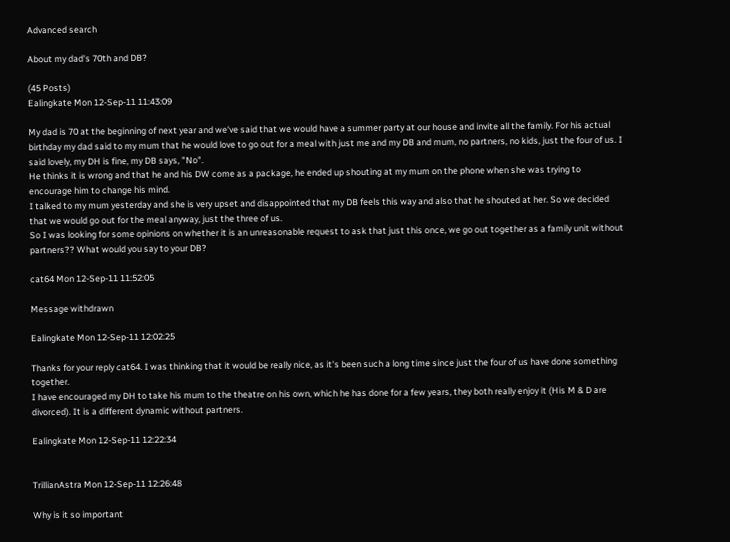Advanced search

About my dad's 70th and DB?

(45 Posts)
Ealingkate Mon 12-Sep-11 11:43:09

My dad is 70 at the beginning of next year and we've said that we would have a summer party at our house and invite all the family. For his actual birthday my dad said to my mum that he would love to go out for a meal with just me and my DB and mum, no partners, no kids, just the four of us. I said lovely, my DH is fine, my DB says, "No".
He thinks it is wrong and that he and his DW come as a package, he ended up shouting at my mum on the phone when she was trying to encourage him to change his mind.
I talked to my mum yesterday and she is very upset and disappointed that my DB feels this way and also that he shouted at her. So we decided that we would go out for the meal anyway, just the three of us.
So I was looking for some opinions on whether it is an unreasonable request to ask that just this once, we go out together as a family unit without partners?? What would you say to your DB?

cat64 Mon 12-Sep-11 11:52:05

Message withdrawn

Ealingkate Mon 12-Sep-11 12:02:25

Thanks for your reply cat64. I was thinking that it would be really nice, as it's been such a long time since just the four of us have done something together.
I have encouraged my DH to take his mum to the theatre on his own, which he has done for a few years, they both really enjoy it (His M & D are divorced). It is a different dynamic without partners.

Ealingkate Mon 12-Sep-11 12:22:34


TrillianAstra Mon 12-Sep-11 12:26:48

Why is it so important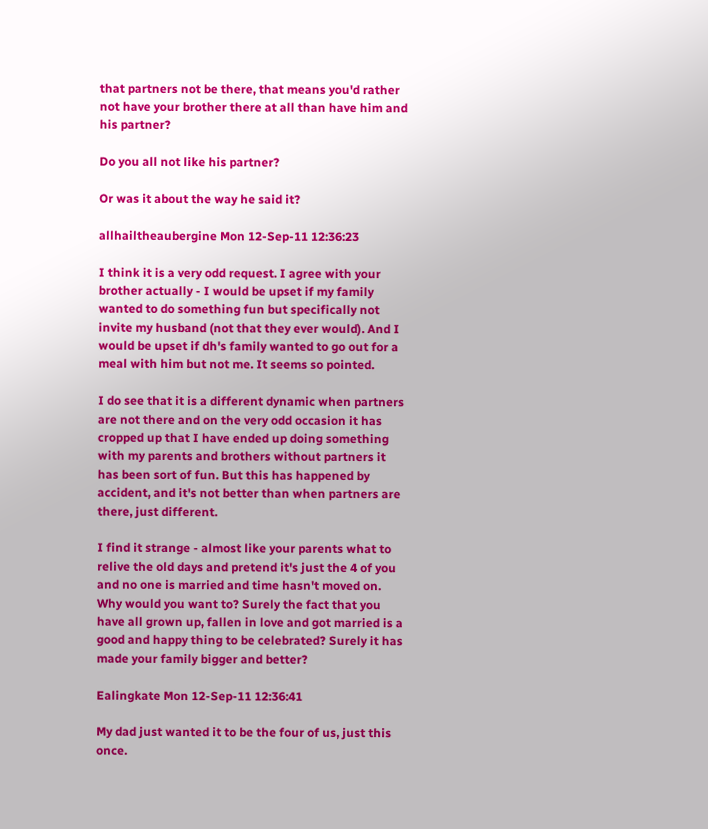that partners not be there, that means you'd rather not have your brother there at all than have him and his partner?

Do you all not like his partner?

Or was it about the way he said it?

allhailtheaubergine Mon 12-Sep-11 12:36:23

I think it is a very odd request. I agree with your brother actually - I would be upset if my family wanted to do something fun but specifically not invite my husband (not that they ever would). And I would be upset if dh's family wanted to go out for a meal with him but not me. It seems so pointed.

I do see that it is a different dynamic when partners are not there and on the very odd occasion it has cropped up that I have ended up doing something with my parents and brothers without partners it has been sort of fun. But this has happened by accident, and it's not better than when partners are there, just different.

I find it strange - almost like your parents what to relive the old days and pretend it's just the 4 of you and no one is married and time hasn't moved on. Why would you want to? Surely the fact that you have all grown up, fallen in love and got married is a good and happy thing to be celebrated? Surely it has made your family bigger and better?

Ealingkate Mon 12-Sep-11 12:36:41

My dad just wanted it to be the four of us, just this once.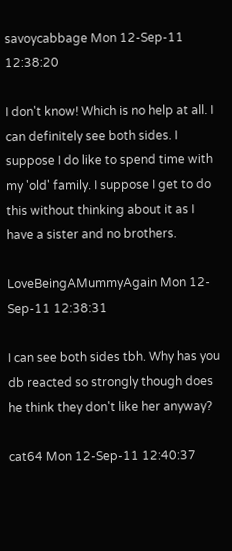savoycabbage Mon 12-Sep-11 12:38:20

I don't know! Which is no help at all. I can definitely see both sides. I suppose I do like to spend time with my 'old' family. I suppose I get to do this without thinking about it as I have a sister and no brothers.

LoveBeingAMummyAgain Mon 12-Sep-11 12:38:31

I can see both sides tbh. Why has you db reacted so strongly though does he think they don't like her anyway?

cat64 Mon 12-Sep-11 12:40:37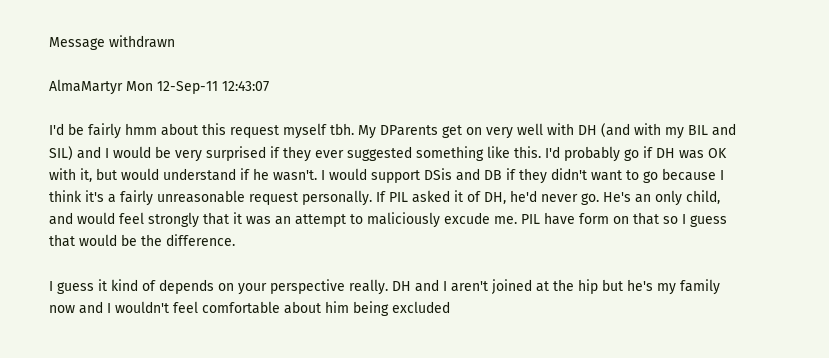Message withdrawn

AlmaMartyr Mon 12-Sep-11 12:43:07

I'd be fairly hmm about this request myself tbh. My DParents get on very well with DH (and with my BIL and SIL) and I would be very surprised if they ever suggested something like this. I'd probably go if DH was OK with it, but would understand if he wasn't. I would support DSis and DB if they didn't want to go because I think it's a fairly unreasonable request personally. If PIL asked it of DH, he'd never go. He's an only child, and would feel strongly that it was an attempt to maliciously excude me. PIL have form on that so I guess that would be the difference.

I guess it kind of depends on your perspective really. DH and I aren't joined at the hip but he's my family now and I wouldn't feel comfortable about him being excluded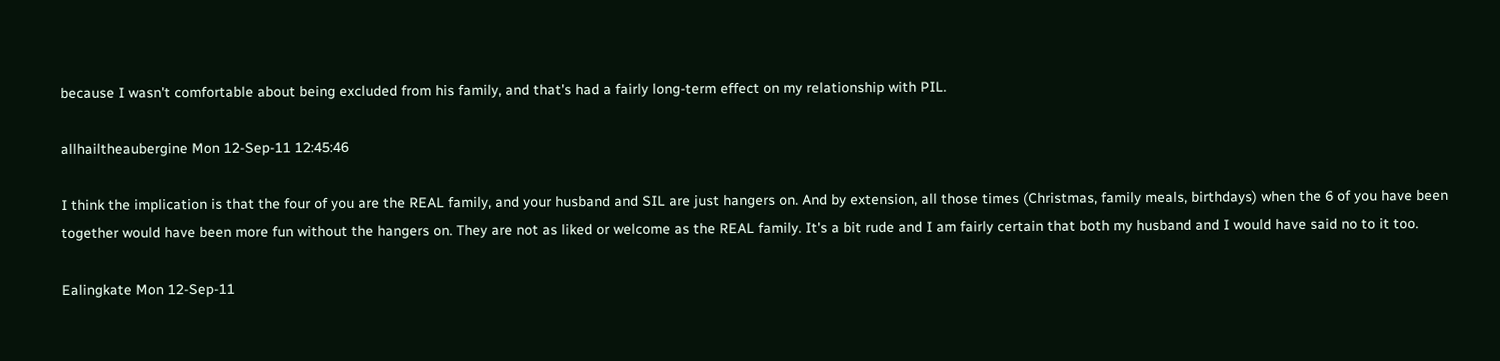because I wasn't comfortable about being excluded from his family, and that's had a fairly long-term effect on my relationship with PIL.

allhailtheaubergine Mon 12-Sep-11 12:45:46

I think the implication is that the four of you are the REAL family, and your husband and SIL are just hangers on. And by extension, all those times (Christmas, family meals, birthdays) when the 6 of you have been together would have been more fun without the hangers on. They are not as liked or welcome as the REAL family. It's a bit rude and I am fairly certain that both my husband and I would have said no to it too.

Ealingkate Mon 12-Sep-11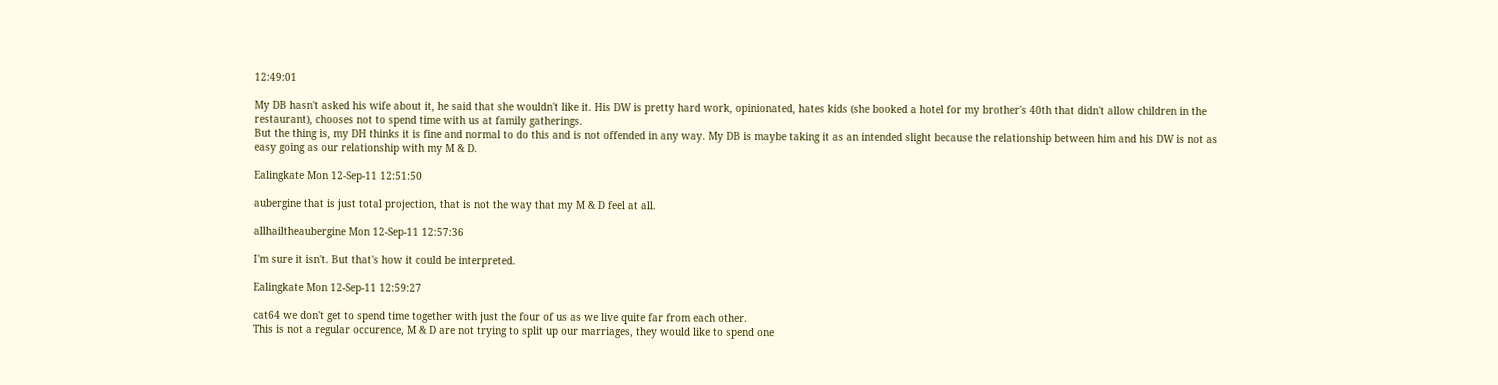12:49:01

My DB hasn't asked his wife about it, he said that she wouldn't like it. His DW is pretty hard work, opinionated, hates kids (she booked a hotel for my brother's 40th that didn't allow children in the restaurant), chooses not to spend time with us at family gatherings.
But the thing is, my DH thinks it is fine and normal to do this and is not offended in any way. My DB is maybe taking it as an intended slight because the relationship between him and his DW is not as easy going as our relationship with my M & D.

Ealingkate Mon 12-Sep-11 12:51:50

aubergine that is just total projection, that is not the way that my M & D feel at all.

allhailtheaubergine Mon 12-Sep-11 12:57:36

I'm sure it isn't. But that's how it could be interpreted.

Ealingkate Mon 12-Sep-11 12:59:27

cat64 we don't get to spend time together with just the four of us as we live quite far from each other.
This is not a regular occurence, M & D are not trying to split up our marriages, they would like to spend one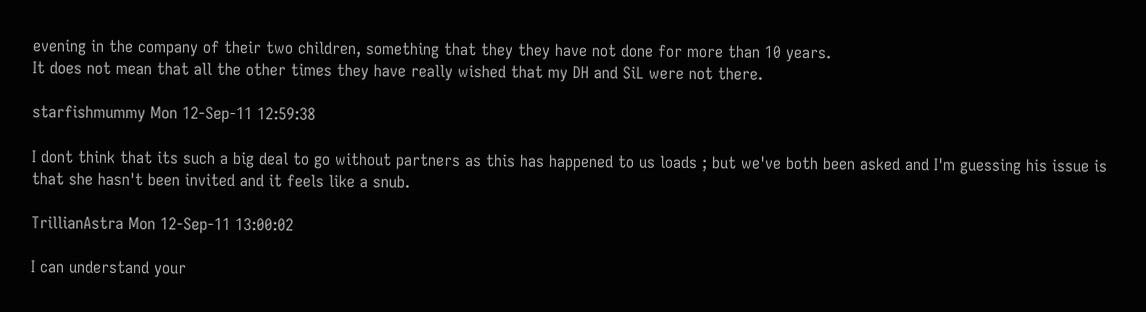evening in the company of their two children, something that they they have not done for more than 10 years.
It does not mean that all the other times they have really wished that my DH and SiL were not there.

starfishmummy Mon 12-Sep-11 12:59:38

I dont think that its such a big deal to go without partners as this has happened to us loads ; but we've both been asked and I'm guessing his issue is that she hasn't been invited and it feels like a snub.

TrillianAstra Mon 12-Sep-11 13:00:02

I can understand your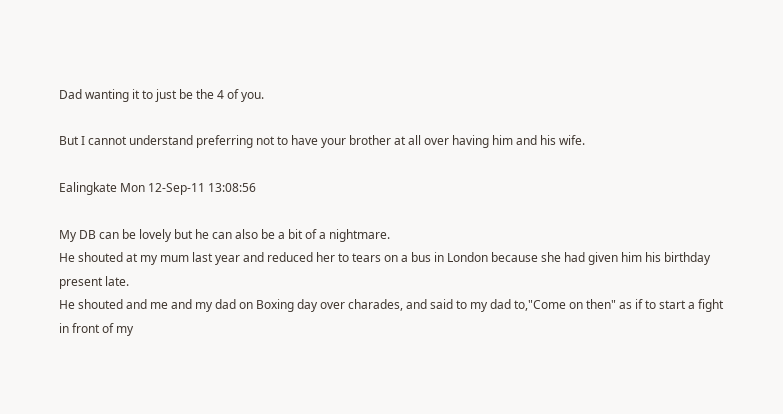Dad wanting it to just be the 4 of you.

But I cannot understand preferring not to have your brother at all over having him and his wife.

Ealingkate Mon 12-Sep-11 13:08:56

My DB can be lovely but he can also be a bit of a nightmare.
He shouted at my mum last year and reduced her to tears on a bus in London because she had given him his birthday present late.
He shouted and me and my dad on Boxing day over charades, and said to my dad to,"Come on then" as if to start a fight in front of my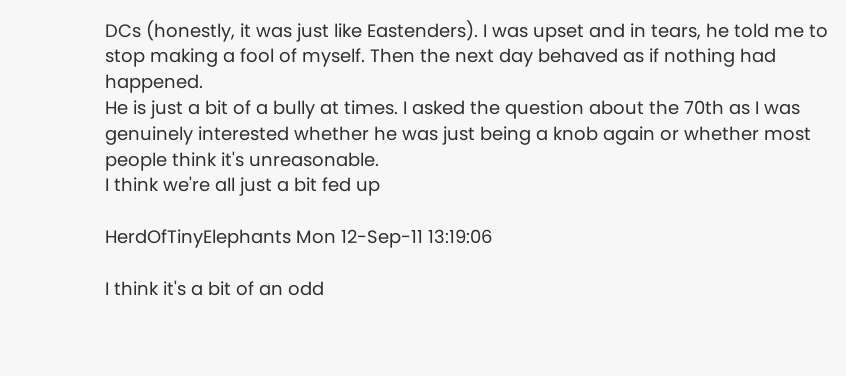DCs (honestly, it was just like Eastenders). I was upset and in tears, he told me to stop making a fool of myself. Then the next day behaved as if nothing had happened.
He is just a bit of a bully at times. I asked the question about the 70th as I was genuinely interested whether he was just being a knob again or whether most people think it's unreasonable.
I think we're all just a bit fed up

HerdOfTinyElephants Mon 12-Sep-11 13:19:06

I think it's a bit of an odd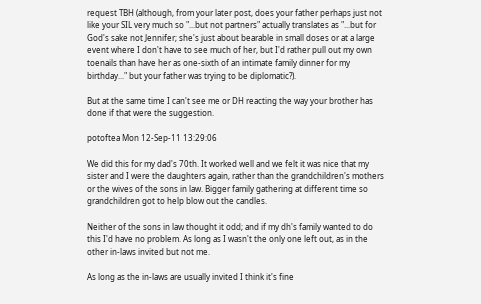request TBH (although, from your later post, does your father perhaps just not like your SIL very much so "...but not partners" actually translates as "...but for God's sake not Jennifer; she's just about bearable in small doses or at a large event where I don't have to see much of her, but I'd rather pull out my own toenails than have her as one-sixth of an intimate family dinner for my birthday..." but your father was trying to be diplomatic?).

But at the same time I can't see me or DH reacting the way your brother has done if that were the suggestion.

potoftea Mon 12-Sep-11 13:29:06

We did this for my dad's 70th. It worked well and we felt it was nice that my sister and I were the daughters again, rather than the grandchildren's mothers or the wives of the sons in law. Bigger family gathering at different time so grandchildren got to help blow out the candles.

Neither of the sons in law thought it odd; and if my dh's family wanted to do this I'd have no problem. As long as I wasn't the only one left out, as in the other in-laws invited but not me.

As long as the in-laws are usually invited I think it's fine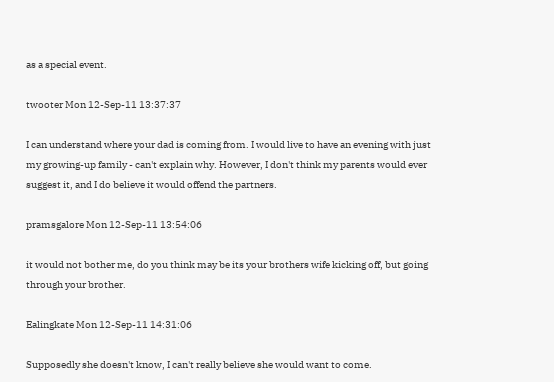as a special event.

twooter Mon 12-Sep-11 13:37:37

I can understand where your dad is coming from. I would live to have an evening with just my growing-up family - can't explain why. However, I don't think my parents would ever suggest it, and I do believe it would offend the partners.

pramsgalore Mon 12-Sep-11 13:54:06

it would not bother me, do you think may be its your brothers wife kicking off, but going through your brother.

Ealingkate Mon 12-Sep-11 14:31:06

Supposedly she doesn't know, I can't really believe she would want to come.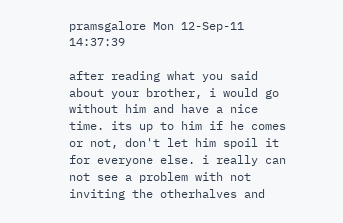pramsgalore Mon 12-Sep-11 14:37:39

after reading what you said about your brother, i would go without him and have a nice time. its up to him if he comes or not, don't let him spoil it for everyone else. i really can not see a problem with not inviting the otherhalves and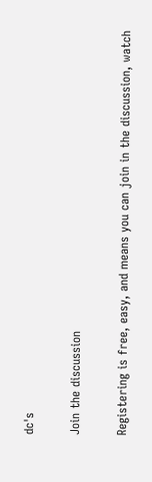dc's

Join the discussion

Registering is free, easy, and means you can join in the discussion, watch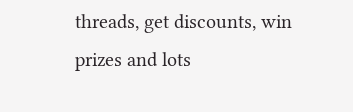threads, get discounts, win prizes and lots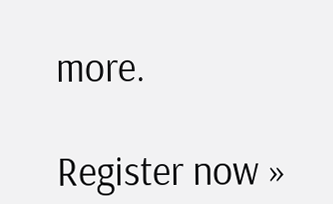more.

Register now »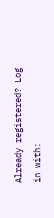Already registered? Log in with: